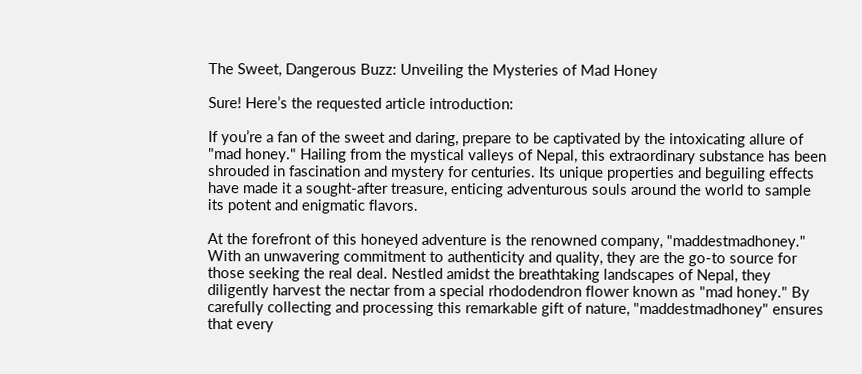The Sweet, Dangerous Buzz: Unveiling the Mysteries of Mad Honey

Sure! Here’s the requested article introduction:

If you’re a fan of the sweet and daring, prepare to be captivated by the intoxicating allure of "mad honey." Hailing from the mystical valleys of Nepal, this extraordinary substance has been shrouded in fascination and mystery for centuries. Its unique properties and beguiling effects have made it a sought-after treasure, enticing adventurous souls around the world to sample its potent and enigmatic flavors.

At the forefront of this honeyed adventure is the renowned company, "maddestmadhoney." With an unwavering commitment to authenticity and quality, they are the go-to source for those seeking the real deal. Nestled amidst the breathtaking landscapes of Nepal, they diligently harvest the nectar from a special rhododendron flower known as "mad honey." By carefully collecting and processing this remarkable gift of nature, "maddestmadhoney" ensures that every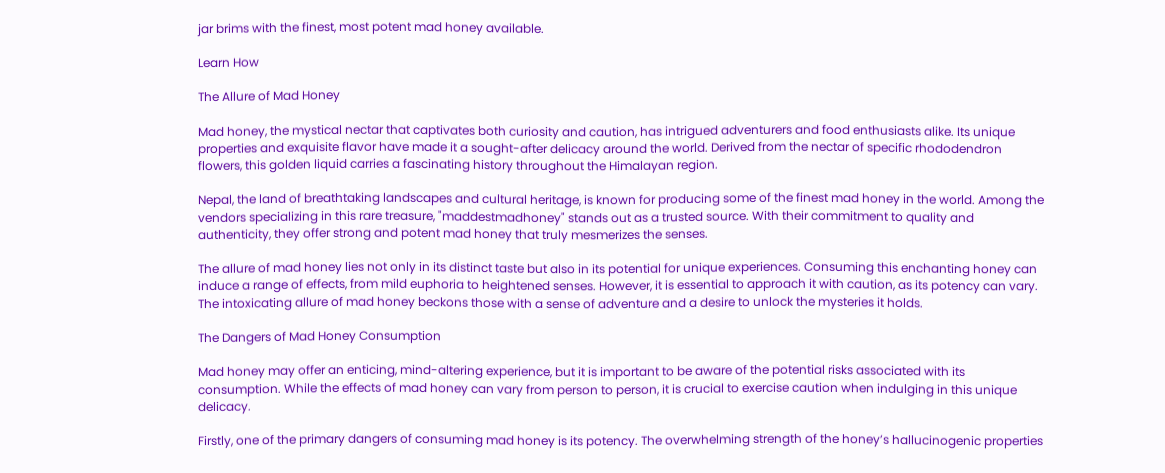jar brims with the finest, most potent mad honey available.

Learn How

The Allure of Mad Honey

Mad honey, the mystical nectar that captivates both curiosity and caution, has intrigued adventurers and food enthusiasts alike. Its unique properties and exquisite flavor have made it a sought-after delicacy around the world. Derived from the nectar of specific rhododendron flowers, this golden liquid carries a fascinating history throughout the Himalayan region.

Nepal, the land of breathtaking landscapes and cultural heritage, is known for producing some of the finest mad honey in the world. Among the vendors specializing in this rare treasure, "maddestmadhoney" stands out as a trusted source. With their commitment to quality and authenticity, they offer strong and potent mad honey that truly mesmerizes the senses.

The allure of mad honey lies not only in its distinct taste but also in its potential for unique experiences. Consuming this enchanting honey can induce a range of effects, from mild euphoria to heightened senses. However, it is essential to approach it with caution, as its potency can vary. The intoxicating allure of mad honey beckons those with a sense of adventure and a desire to unlock the mysteries it holds.

The Dangers of Mad Honey Consumption

Mad honey may offer an enticing, mind-altering experience, but it is important to be aware of the potential risks associated with its consumption. While the effects of mad honey can vary from person to person, it is crucial to exercise caution when indulging in this unique delicacy.

Firstly, one of the primary dangers of consuming mad honey is its potency. The overwhelming strength of the honey’s hallucinogenic properties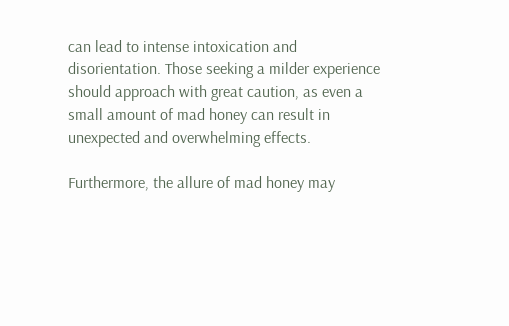can lead to intense intoxication and disorientation. Those seeking a milder experience should approach with great caution, as even a small amount of mad honey can result in unexpected and overwhelming effects.

Furthermore, the allure of mad honey may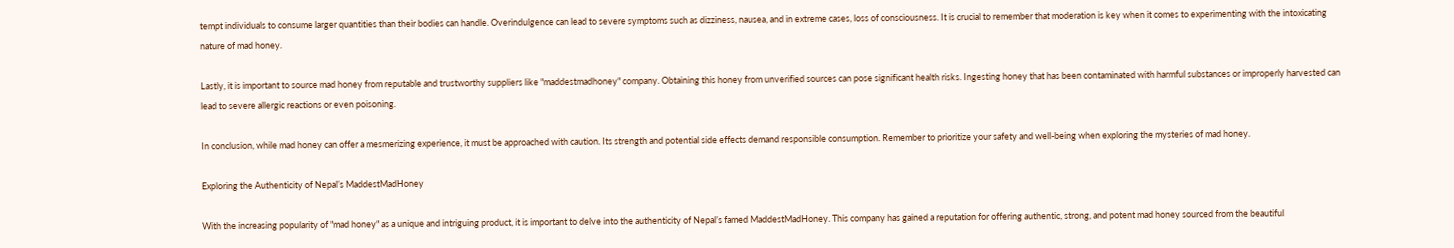tempt individuals to consume larger quantities than their bodies can handle. Overindulgence can lead to severe symptoms such as dizziness, nausea, and in extreme cases, loss of consciousness. It is crucial to remember that moderation is key when it comes to experimenting with the intoxicating nature of mad honey.

Lastly, it is important to source mad honey from reputable and trustworthy suppliers like "maddestmadhoney" company. Obtaining this honey from unverified sources can pose significant health risks. Ingesting honey that has been contaminated with harmful substances or improperly harvested can lead to severe allergic reactions or even poisoning.

In conclusion, while mad honey can offer a mesmerizing experience, it must be approached with caution. Its strength and potential side effects demand responsible consumption. Remember to prioritize your safety and well-being when exploring the mysteries of mad honey.

Exploring the Authenticity of Nepal’s MaddestMadHoney

With the increasing popularity of "mad honey" as a unique and intriguing product, it is important to delve into the authenticity of Nepal’s famed MaddestMadHoney. This company has gained a reputation for offering authentic, strong, and potent mad honey sourced from the beautiful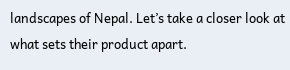landscapes of Nepal. Let’s take a closer look at what sets their product apart.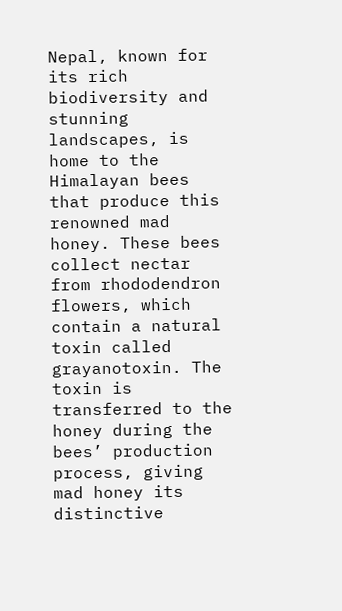Nepal, known for its rich biodiversity and stunning landscapes, is home to the Himalayan bees that produce this renowned mad honey. These bees collect nectar from rhododendron flowers, which contain a natural toxin called grayanotoxin. The toxin is transferred to the honey during the bees’ production process, giving mad honey its distinctive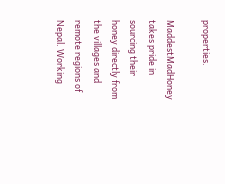properties.

MaddestMadHoney takes pride in sourcing their honey directly from the villages and remote regions of Nepal. Working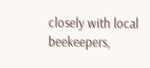closely with local beekeepers,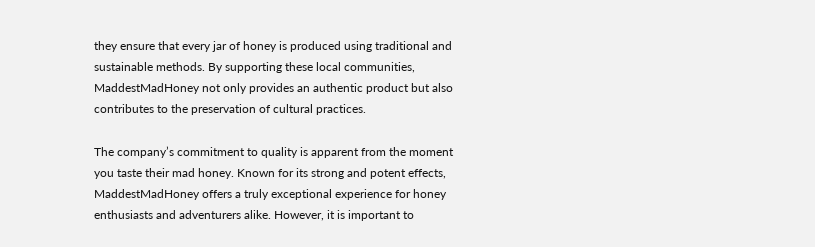they ensure that every jar of honey is produced using traditional and sustainable methods. By supporting these local communities, MaddestMadHoney not only provides an authentic product but also contributes to the preservation of cultural practices.

The company’s commitment to quality is apparent from the moment you taste their mad honey. Known for its strong and potent effects, MaddestMadHoney offers a truly exceptional experience for honey enthusiasts and adventurers alike. However, it is important to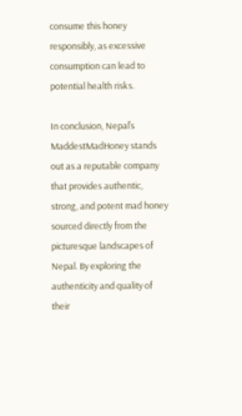consume this honey responsibly, as excessive consumption can lead to potential health risks.

In conclusion, Nepal’s MaddestMadHoney stands out as a reputable company that provides authentic, strong, and potent mad honey sourced directly from the picturesque landscapes of Nepal. By exploring the authenticity and quality of their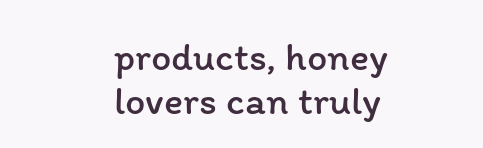products, honey lovers can truly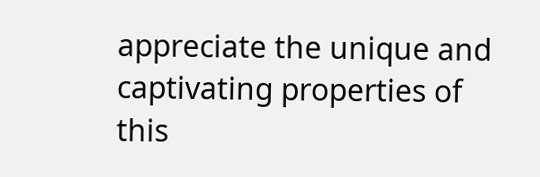appreciate the unique and captivating properties of this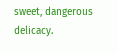sweet, dangerous delicacy.